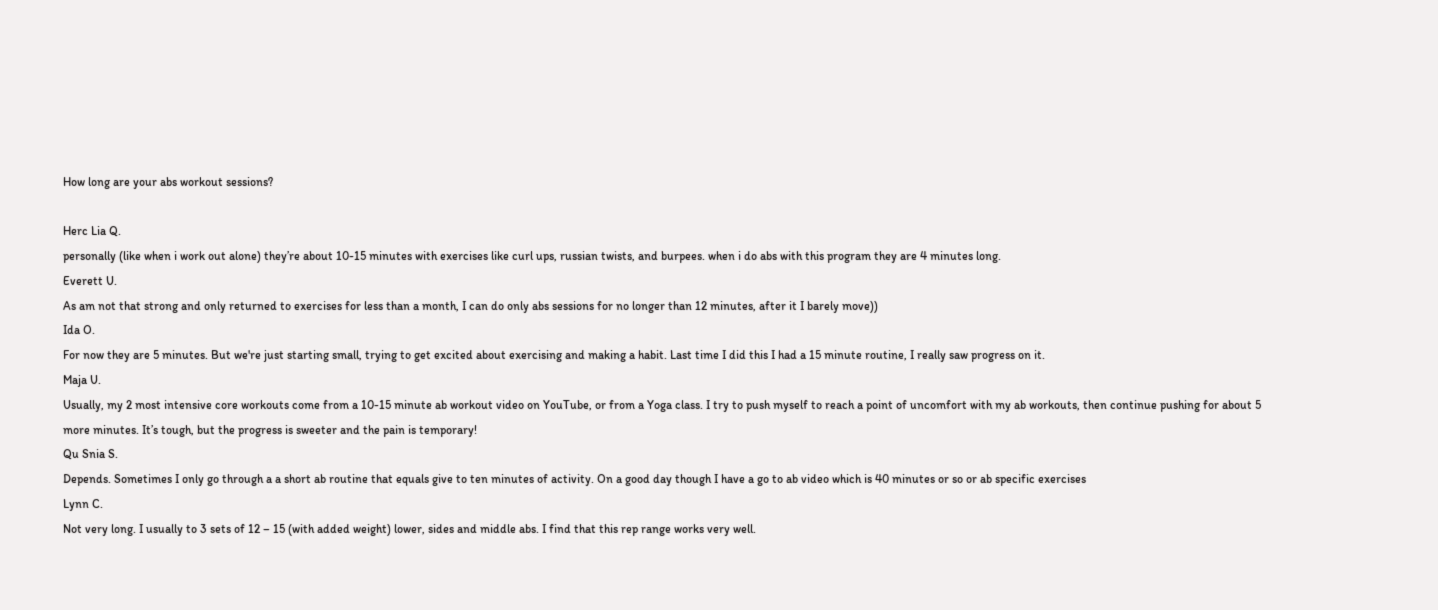How long are your abs workout sessions?

Herc Lia Q.
personally (like when i work out alone) they’re about 10-15 minutes with exercises like curl ups, russian twists, and burpees. when i do abs with this program they are 4 minutes long.
Everett U.
As am not that strong and only returned to exercises for less than a month, I can do only abs sessions for no longer than 12 minutes, after it I barely move))
Ida O.
For now they are 5 minutes. But we're just starting small, trying to get excited about exercising and making a habit. Last time I did this I had a 15 minute routine, I really saw progress on it.
Maja U.
Usually, my 2 most intensive core workouts come from a 10-15 minute ab workout video on YouTube, or from a Yoga class. I try to push myself to reach a point of uncomfort with my ab workouts, then continue pushing for about 5 more minutes. It’s tough, but the progress is sweeter and the pain is temporary!
Qu Snia S.
Depends. Sometimes I only go through a a short ab routine that equals give to ten minutes of activity. On a good day though I have a go to ab video which is 40 minutes or so or ab specific exercises
Lynn C.
Not very long. I usually to 3 sets of 12 – 15 (with added weight) lower, sides and middle abs. I find that this rep range works very well.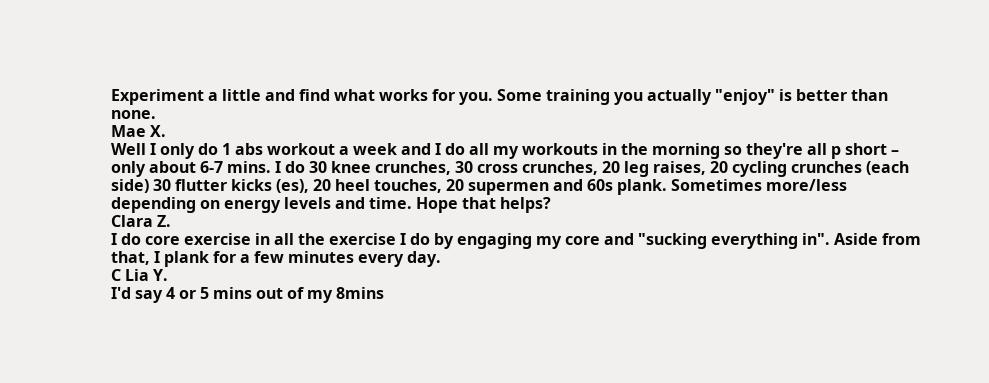Experiment a little and find what works for you. Some training you actually "enjoy" is better than none.
Mae X.
Well I only do 1 abs workout a week and I do all my workouts in the morning so they're all p short – only about 6-7 mins. I do 30 knee crunches, 30 cross crunches, 20 leg raises, 20 cycling crunches (each side) 30 flutter kicks (es), 20 heel touches, 20 supermen and 60s plank. Sometimes more/less depending on energy levels and time. Hope that helps?
Clara Z.
I do core exercise in all the exercise I do by engaging my core and "sucking everything in". Aside from that, I plank for a few minutes every day.
C Lia Y.
I'd say 4 or 5 mins out of my 8mins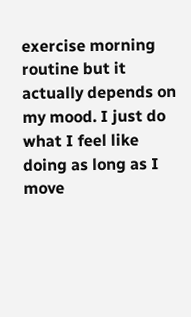exercise morning routine but it actually depends on my mood. I just do what I feel like doing as long as I move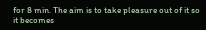for 8 min. The aim is to take pleasure out of it so it becomes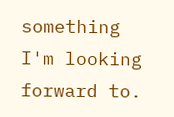something I'm looking forward to.